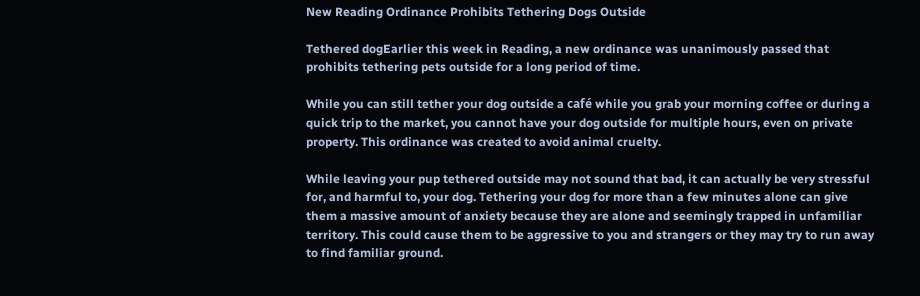New Reading Ordinance Prohibits Tethering Dogs Outside

Tethered dogEarlier this week in Reading, a new ordinance was unanimously passed that prohibits tethering pets outside for a long period of time.

While you can still tether your dog outside a café while you grab your morning coffee or during a quick trip to the market, you cannot have your dog outside for multiple hours, even on private property. This ordinance was created to avoid animal cruelty.

While leaving your pup tethered outside may not sound that bad, it can actually be very stressful for, and harmful to, your dog. Tethering your dog for more than a few minutes alone can give them a massive amount of anxiety because they are alone and seemingly trapped in unfamiliar territory. This could cause them to be aggressive to you and strangers or they may try to run away to find familiar ground.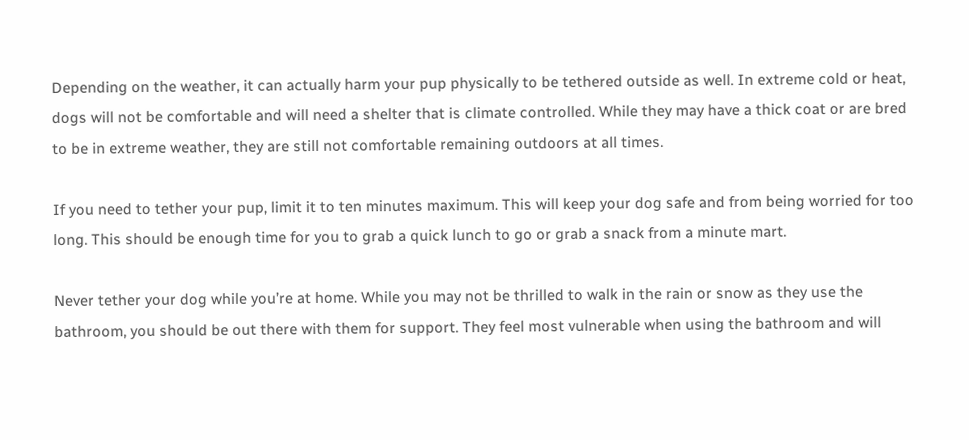Depending on the weather, it can actually harm your pup physically to be tethered outside as well. In extreme cold or heat, dogs will not be comfortable and will need a shelter that is climate controlled. While they may have a thick coat or are bred to be in extreme weather, they are still not comfortable remaining outdoors at all times.

If you need to tether your pup, limit it to ten minutes maximum. This will keep your dog safe and from being worried for too long. This should be enough time for you to grab a quick lunch to go or grab a snack from a minute mart.

Never tether your dog while you’re at home. While you may not be thrilled to walk in the rain or snow as they use the bathroom, you should be out there with them for support. They feel most vulnerable when using the bathroom and will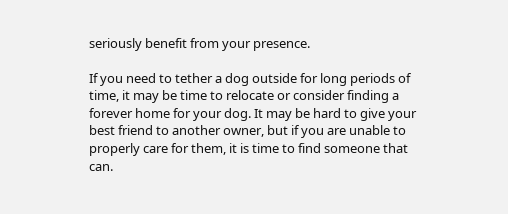seriously benefit from your presence.

If you need to tether a dog outside for long periods of time, it may be time to relocate or consider finding a forever home for your dog. It may be hard to give your best friend to another owner, but if you are unable to properly care for them, it is time to find someone that can.